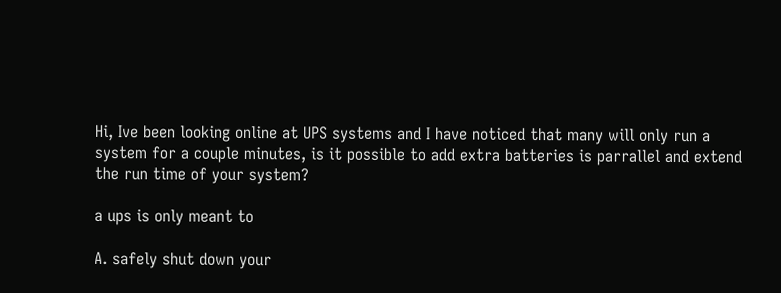Hi, Ive been looking online at UPS systems and I have noticed that many will only run a system for a couple minutes, is it possible to add extra batteries is parrallel and extend the run time of your system?

a ups is only meant to

A. safely shut down your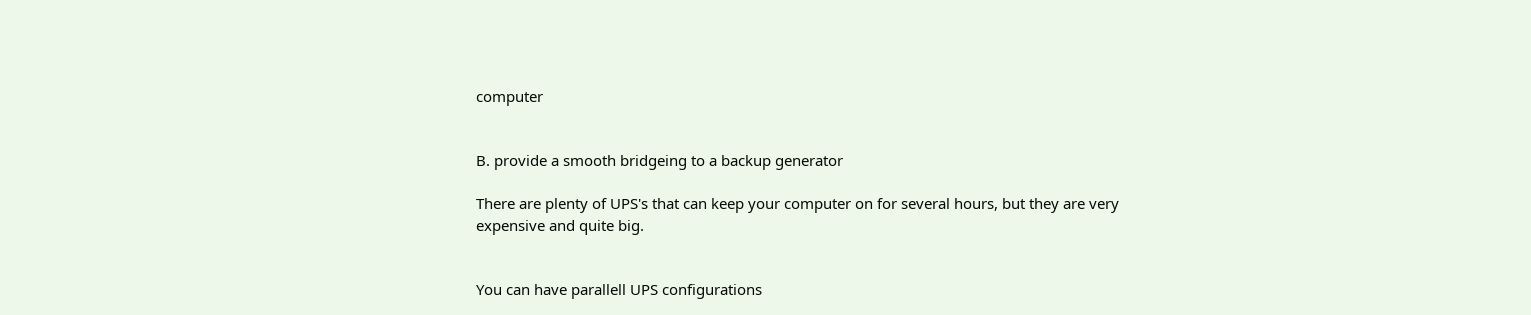computer


B. provide a smooth bridgeing to a backup generator

There are plenty of UPS's that can keep your computer on for several hours, but they are very expensive and quite big.


You can have parallell UPS configurations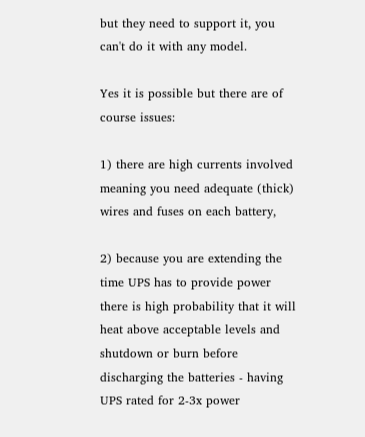but they need to support it, you can't do it with any model.

Yes it is possible but there are of course issues:

1) there are high currents involved meaning you need adequate (thick) wires and fuses on each battery,

2) because you are extending the time UPS has to provide power there is high probability that it will heat above acceptable levels and shutdown or burn before discharging the batteries - having UPS rated for 2-3x power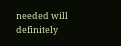needed will definitely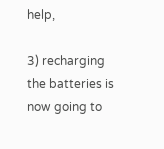help,

3) recharging the batteries is now going to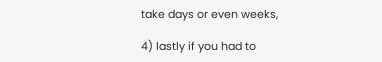take days or even weeks,

4) lastly if you had to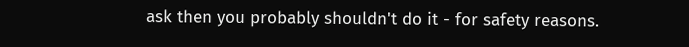ask then you probably shouldn't do it - for safety reasons.